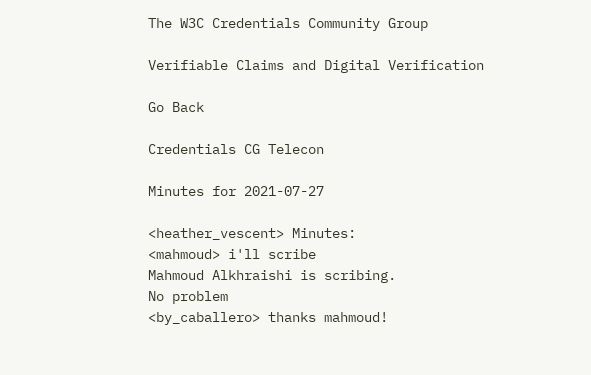The W3C Credentials Community Group

Verifiable Claims and Digital Verification

Go Back

Credentials CG Telecon

Minutes for 2021-07-27

<heather_vescent> Minutes:
<mahmoud> i'll scribe
Mahmoud Alkhraishi is scribing.
No problem
<by_caballero> thanks mahmoud!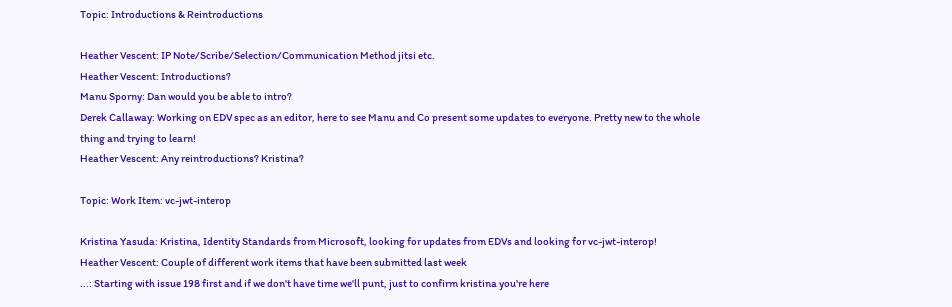Topic: Introductions & Reintroductions

Heather Vescent: IP Note/Scribe/Selection/Communication Method jitsi etc.
Heather Vescent: Introductions?
Manu Sporny: Dan would you be able to intro?
Derek Callaway: Working on EDV spec as an editor, here to see Manu and Co present some updates to everyone. Pretty new to the whole thing and trying to learn!
Heather Vescent: Any reintroductions? Kristina?

Topic: Work Item: vc-jwt-interop

Kristina Yasuda: Kristina, Identity Standards from Microsoft, looking for updates from EDVs and looking for vc-jwt-interop!
Heather Vescent: Couple of different work items that have been submitted last week
...: Starting with issue 198 first and if we don't have time we'll punt, just to confirm kristina you're here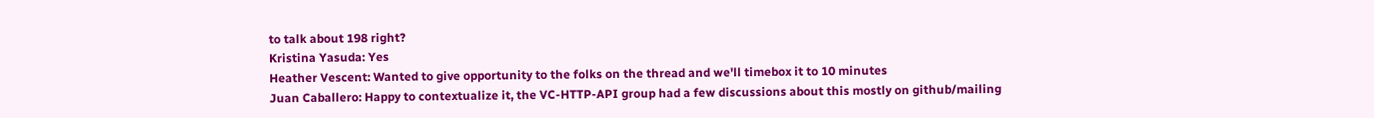to talk about 198 right?
Kristina Yasuda: Yes
Heather Vescent: Wanted to give opportunity to the folks on the thread and we'll timebox it to 10 minutes
Juan Caballero: Happy to contextualize it, the VC-HTTP-API group had a few discussions about this mostly on github/mailing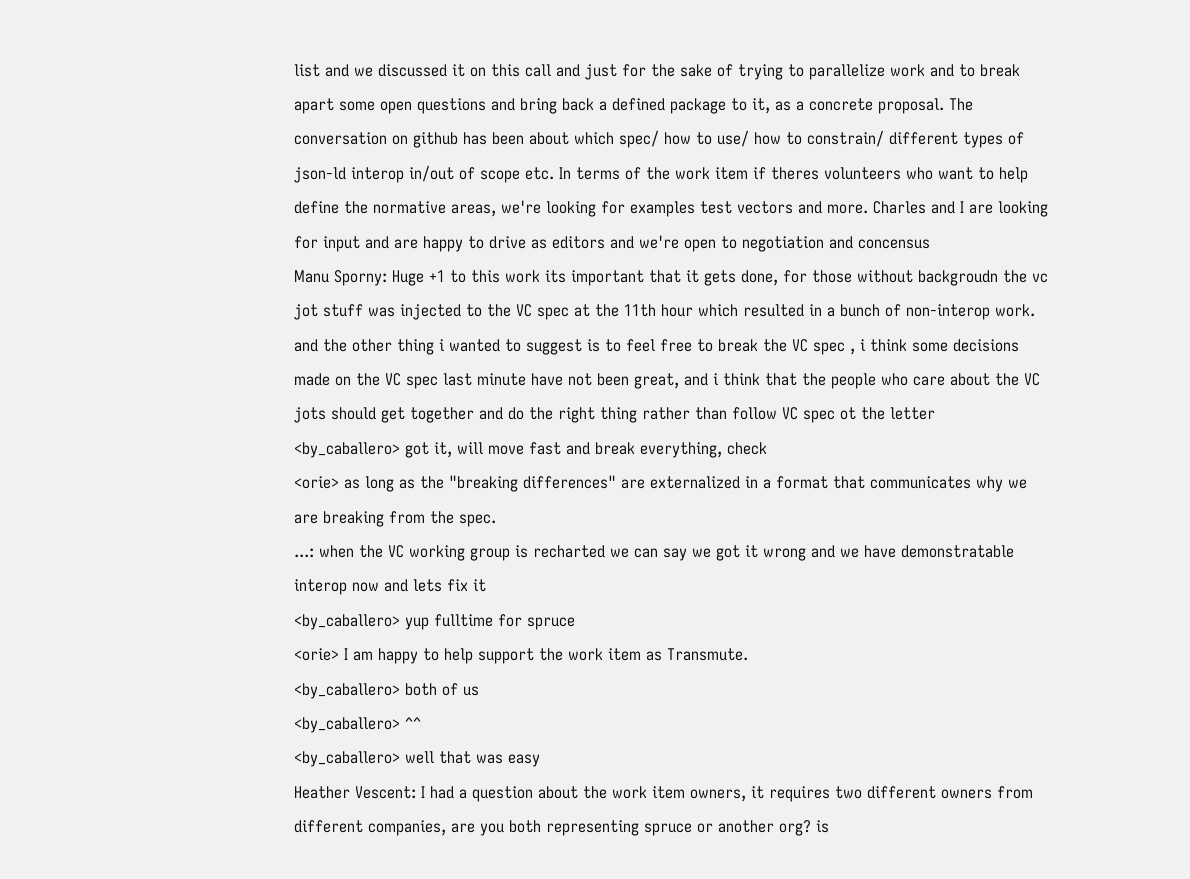list and we discussed it on this call and just for the sake of trying to parallelize work and to break apart some open questions and bring back a defined package to it, as a concrete proposal. The conversation on github has been about which spec/ how to use/ how to constrain/ different types of json-ld interop in/out of scope etc. In terms of the work item if theres volunteers who want to help define the normative areas, we're looking for examples test vectors and more. Charles and I are looking for input and are happy to drive as editors and we're open to negotiation and concensus
Manu Sporny: Huge +1 to this work its important that it gets done, for those without backgroudn the vc jot stuff was injected to the VC spec at the 11th hour which resulted in a bunch of non-interop work. and the other thing i wanted to suggest is to feel free to break the VC spec , i think some decisions made on the VC spec last minute have not been great, and i think that the people who care about the VC jots should get together and do the right thing rather than follow VC spec ot the letter
<by_caballero> got it, will move fast and break everything, check
<orie> as long as the "breaking differences" are externalized in a format that communicates why we are breaking from the spec.
...: when the VC working group is recharted we can say we got it wrong and we have demonstratable interop now and lets fix it
<by_caballero> yup fulltime for spruce
<orie> I am happy to help support the work item as Transmute.
<by_caballero> both of us
<by_caballero> ^^
<by_caballero> well that was easy
Heather Vescent: I had a question about the work item owners, it requires two different owners from different companies, are you both representing spruce or another org? is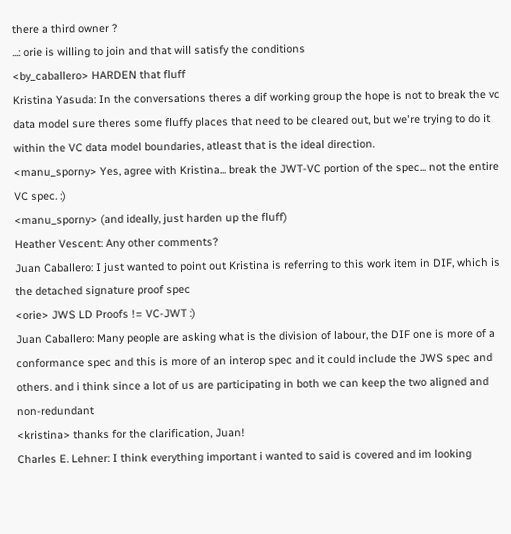there a third owner ?
...: orie is willing to join and that will satisfy the conditions
<by_caballero> HARDEN that fluff
Kristina Yasuda: In the conversations theres a dif working group the hope is not to break the vc data model sure theres some fluffy places that need to be cleared out, but we're trying to do it within the VC data model boundaries, atleast that is the ideal direction.
<manu_sporny> Yes, agree with Kristina... break the JWT-VC portion of the spec... not the entire VC spec. :)
<manu_sporny> (and ideally, just harden up the fluff)
Heather Vescent: Any other comments?
Juan Caballero: I just wanted to point out Kristina is referring to this work item in DIF, which is the detached signature proof spec
<orie> JWS LD Proofs != VC-JWT :)
Juan Caballero: Many people are asking what is the division of labour, the DIF one is more of a conformance spec and this is more of an interop spec and it could include the JWS spec and others. and i think since a lot of us are participating in both we can keep the two aligned and non-redundant
<kristina> thanks for the clarification, Juan!
Charles E. Lehner: I think everything important i wanted to said is covered and im looking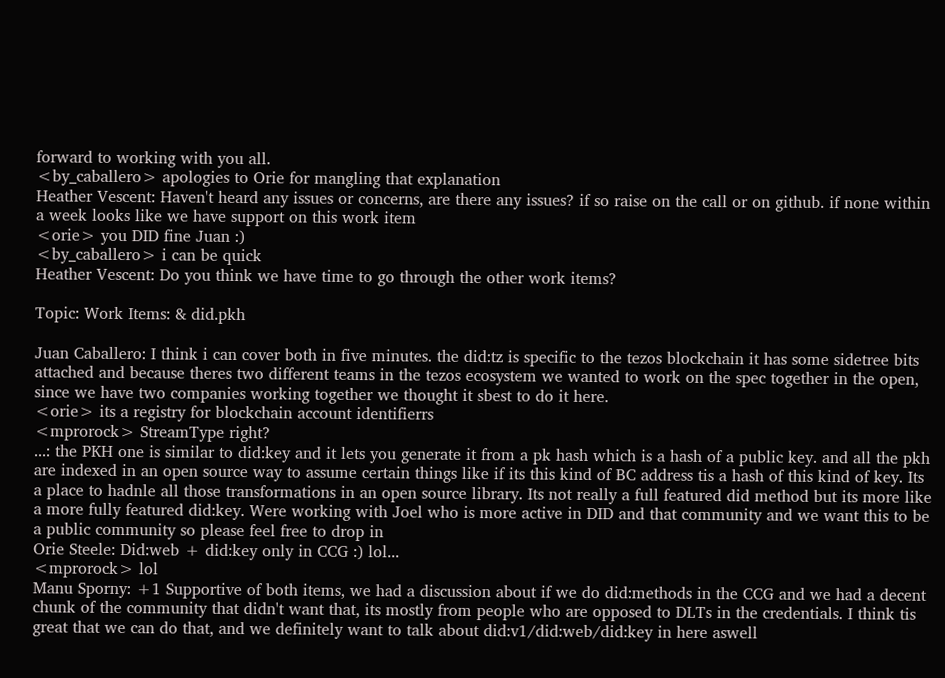forward to working with you all.
<by_caballero> apologies to Orie for mangling that explanation
Heather Vescent: Haven't heard any issues or concerns, are there any issues? if so raise on the call or on github. if none within a week looks like we have support on this work item
<orie> you DID fine Juan :)
<by_caballero> i can be quick
Heather Vescent: Do you think we have time to go through the other work items?

Topic: Work Items: & did.pkh

Juan Caballero: I think i can cover both in five minutes. the did:tz is specific to the tezos blockchain it has some sidetree bits attached and because theres two different teams in the tezos ecosystem we wanted to work on the spec together in the open, since we have two companies working together we thought it sbest to do it here.
<orie> its a registry for blockchain account identifierrs
<mprorock> StreamType right?
...: the PKH one is similar to did:key and it lets you generate it from a pk hash which is a hash of a public key. and all the pkh are indexed in an open source way to assume certain things like if its this kind of BC address tis a hash of this kind of key. Its a place to hadnle all those transformations in an open source library. Its not really a full featured did method but its more like a more fully featured did:key. Were working with Joel who is more active in DID and that community and we want this to be a public community so please feel free to drop in
Orie Steele: Did:web + did:key only in CCG :) lol...
<mprorock> lol
Manu Sporny: +1 Supportive of both items, we had a discussion about if we do did:methods in the CCG and we had a decent chunk of the community that didn't want that, its mostly from people who are opposed to DLTs in the credentials. I think tis great that we can do that, and we definitely want to talk about did:v1/did:web/did:key in here aswell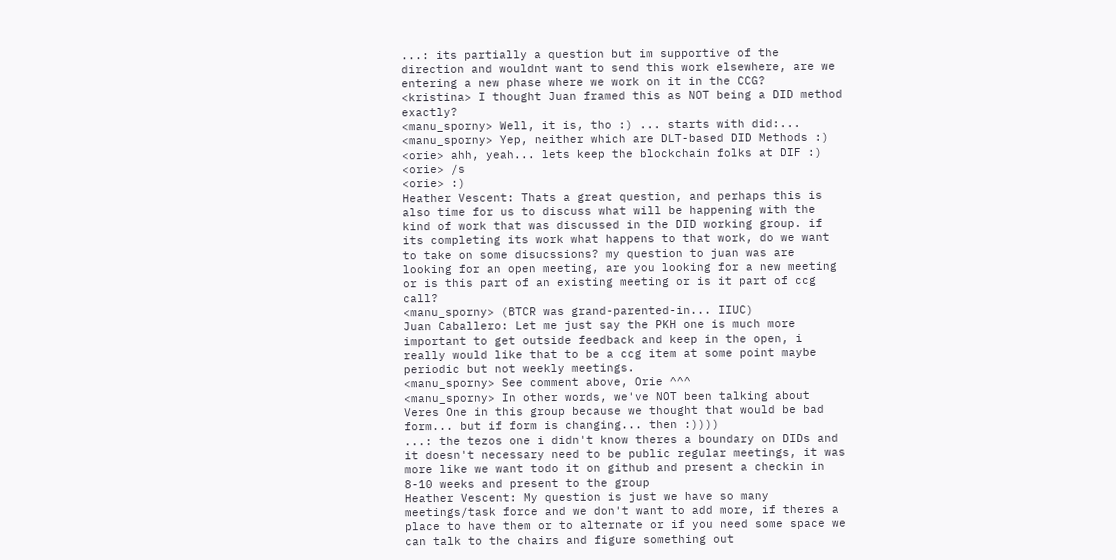...: its partially a question but im supportive of the direction and wouldnt want to send this work elsewhere, are we entering a new phase where we work on it in the CCG?
<kristina> I thought Juan framed this as NOT being a DID method exactly?
<manu_sporny> Well, it is, tho :) ... starts with did:...
<manu_sporny> Yep, neither which are DLT-based DID Methods :)
<orie> ahh, yeah... lets keep the blockchain folks at DIF :)
<orie> /s
<orie> :)
Heather Vescent: Thats a great question, and perhaps this is also time for us to discuss what will be happening with the kind of work that was discussed in the DID working group. if its completing its work what happens to that work, do we want to take on some disucssions? my question to juan was are looking for an open meeting, are you looking for a new meeting or is this part of an existing meeting or is it part of ccg call?
<manu_sporny> (BTCR was grand-parented-in... IIUC)
Juan Caballero: Let me just say the PKH one is much more important to get outside feedback and keep in the open, i really would like that to be a ccg item at some point maybe periodic but not weekly meetings.
<manu_sporny> See comment above, Orie ^^^
<manu_sporny> In other words, we've NOT been talking about Veres One in this group because we thought that would be bad form... but if form is changing... then :))))
...: the tezos one i didn't know theres a boundary on DIDs and it doesn't necessary need to be public regular meetings, it was more like we want todo it on github and present a checkin in 8-10 weeks and present to the group
Heather Vescent: My question is just we have so many meetings/task force and we don't want to add more, if theres a place to have them or to alternate or if you need some space we can talk to the chairs and figure something out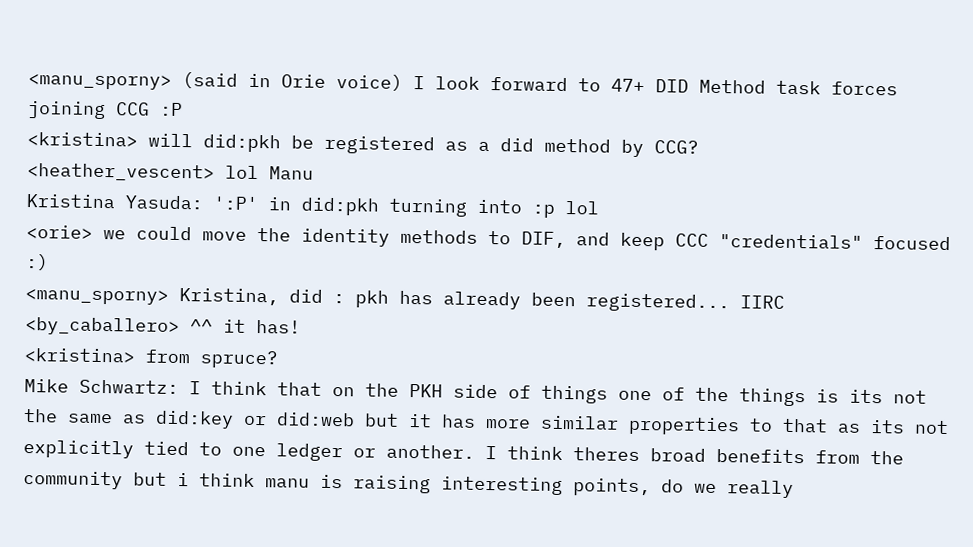<manu_sporny> (said in Orie voice) I look forward to 47+ DID Method task forces joining CCG :P
<kristina> will did:pkh be registered as a did method by CCG?
<heather_vescent> lol Manu
Kristina Yasuda: ':P' in did:pkh turning into :p lol
<orie> we could move the identity methods to DIF, and keep CCC "credentials" focused :)
<manu_sporny> Kristina, did : pkh has already been registered... IIRC
<by_caballero> ^^ it has!
<kristina> from spruce?
Mike Schwartz: I think that on the PKH side of things one of the things is its not the same as did:key or did:web but it has more similar properties to that as its not explicitly tied to one ledger or another. I think theres broad benefits from the community but i think manu is raising interesting points, do we really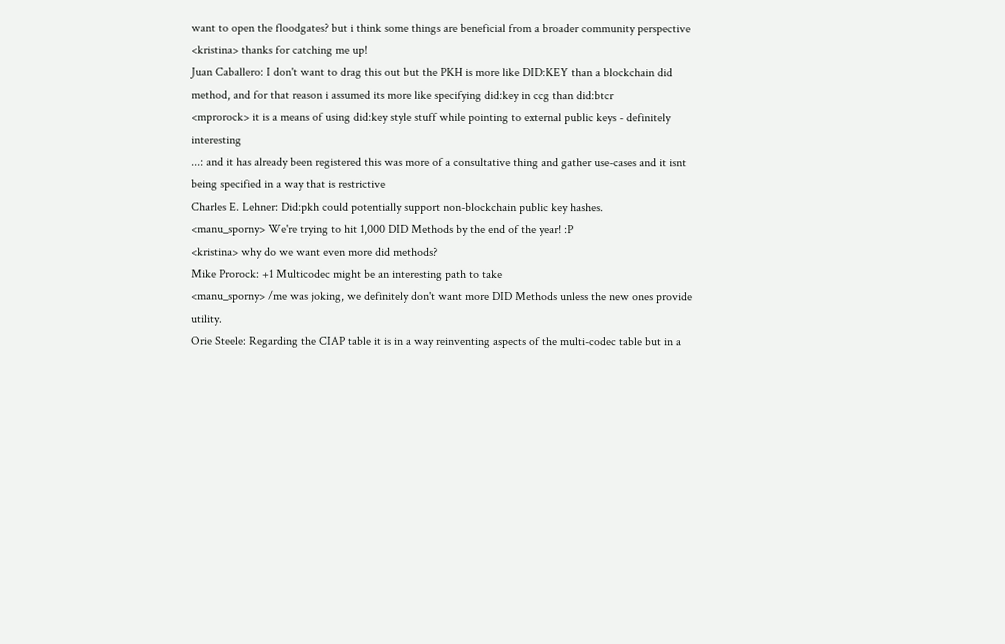want to open the floodgates? but i think some things are beneficial from a broader community perspective
<kristina> thanks for catching me up!
Juan Caballero: I don't want to drag this out but the PKH is more like DID:KEY than a blockchain did method, and for that reason i assumed its more like specifying did:key in ccg than did:btcr
<mprorock> it is a means of using did:key style stuff while pointing to external public keys - definitely interesting
...: and it has already been registered this was more of a consultative thing and gather use-cases and it isnt being specified in a way that is restrictive
Charles E. Lehner: Did:pkh could potentially support non-blockchain public key hashes.
<manu_sporny> We're trying to hit 1,000 DID Methods by the end of the year! :P
<kristina> why do we want even more did methods?
Mike Prorock: +1 Multicodec might be an interesting path to take
<manu_sporny> /me was joking, we definitely don't want more DID Methods unless the new ones provide utility.
Orie Steele: Regarding the CIAP table it is in a way reinventing aspects of the multi-codec table but in a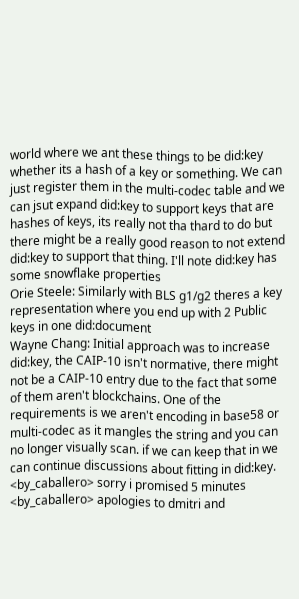world where we ant these things to be did:key whether its a hash of a key or something. We can just register them in the multi-codec table and we can jsut expand did:key to support keys that are hashes of keys, its really not tha thard to do but there might be a really good reason to not extend did:key to support that thing. I'll note did:key has some snowflake properties
Orie Steele: Similarly with BLS g1/g2 theres a key representation where you end up with 2 Public keys in one did:document
Wayne Chang: Initial approach was to increase did:key, the CAIP-10 isn't normative, there might not be a CAIP-10 entry due to the fact that some of them aren't blockchains. One of the requirements is we aren't encoding in base58 or multi-codec as it mangles the string and you can no longer visually scan. if we can keep that in we can continue discussions about fitting in did:key.
<by_caballero> sorry i promised 5 minutes
<by_caballero> apologies to dmitri and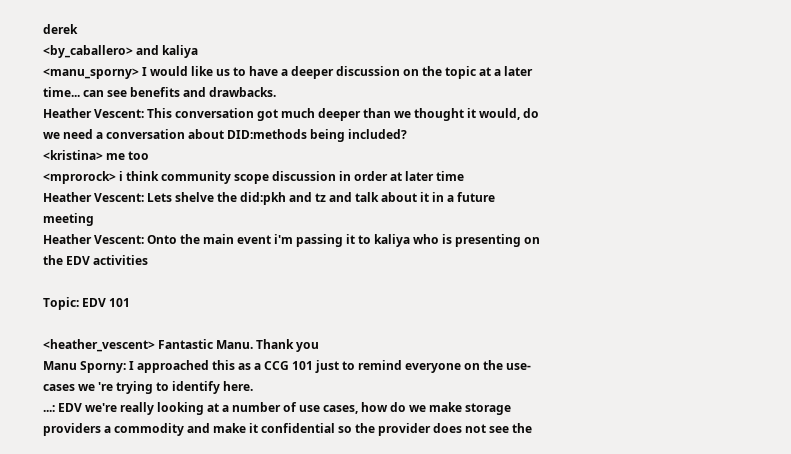derek
<by_caballero> and kaliya
<manu_sporny> I would like us to have a deeper discussion on the topic at a later time... can see benefits and drawbacks.
Heather Vescent: This conversation got much deeper than we thought it would, do we need a conversation about DID:methods being included?
<kristina> me too
<mprorock> i think community scope discussion in order at later time
Heather Vescent: Lets shelve the did:pkh and tz and talk about it in a future meeting
Heather Vescent: Onto the main event i'm passing it to kaliya who is presenting on the EDV activities

Topic: EDV 101

<heather_vescent> Fantastic Manu. Thank you
Manu Sporny: I approached this as a CCG 101 just to remind everyone on the use-cases we 're trying to identify here.
...: EDV we're really looking at a number of use cases, how do we make storage providers a commodity and make it confidential so the provider does not see the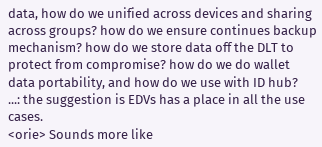data, how do we unified across devices and sharing across groups? how do we ensure continues backup mechanism? how do we store data off the DLT to protect from compromise? how do we do wallet data portability, and how do we use with ID hub?
...: the suggestion is EDVs has a place in all the use cases.
<orie> Sounds more like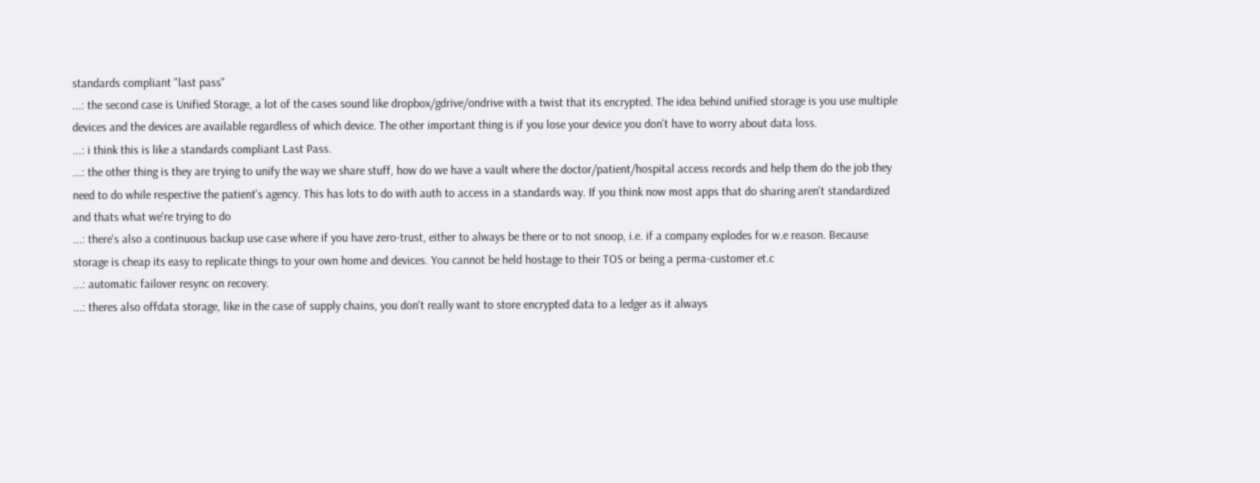standards compliant "last pass"
...: the second case is Unified Storage, a lot of the cases sound like dropbox/gdrive/ondrive with a twist that its encrypted. The idea behind unified storage is you use multiple devices and the devices are available regardless of which device. The other important thing is if you lose your device you don't have to worry about data loss.
...: i think this is like a standards compliant Last Pass.
...: the other thing is they are trying to unify the way we share stuff, how do we have a vault where the doctor/patient/hospital access records and help them do the job they need to do while respective the patient's agency. This has lots to do with auth to access in a standards way. If you think now most apps that do sharing aren't standardized and thats what we're trying to do
...: there's also a continuous backup use case where if you have zero-trust, either to always be there or to not snoop, i.e. if a company explodes for w.e reason. Because storage is cheap its easy to replicate things to your own home and devices. You cannot be held hostage to their TOS or being a perma-customer et.c
...: automatic failover resync on recovery.
...: theres also offdata storage, like in the case of supply chains, you don't really want to store encrypted data to a ledger as it always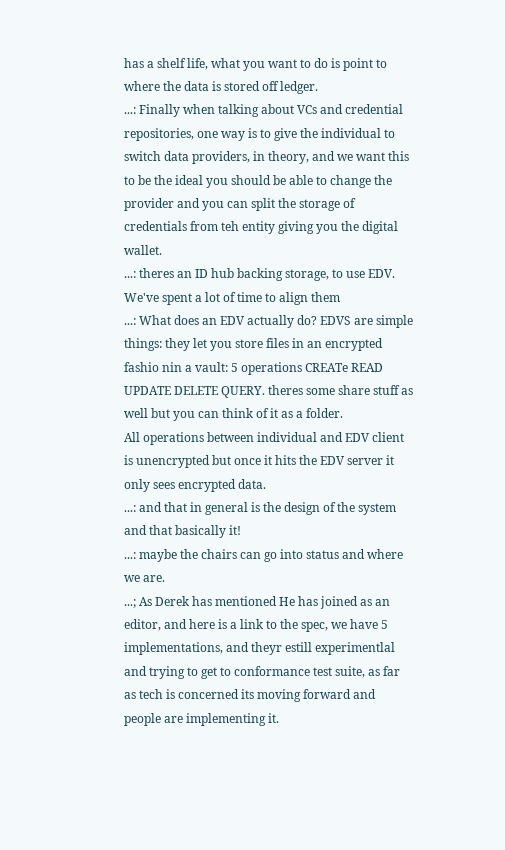has a shelf life, what you want to do is point to where the data is stored off ledger.
...: Finally when talking about VCs and credential repositories, one way is to give the individual to switch data providers, in theory, and we want this to be the ideal you should be able to change the provider and you can split the storage of credentials from teh entity giving you the digital wallet.
...: theres an ID hub backing storage, to use EDV. We've spent a lot of time to align them
...: What does an EDV actually do? EDVS are simple things: they let you store files in an encrypted fashio nin a vault: 5 operations CREATe READ UPDATE DELETE QUERY. theres some share stuff as well but you can think of it as a folder.
All operations between individual and EDV client is unencrypted but once it hits the EDV server it only sees encrypted data.
...: and that in general is the design of the system and that basically it!
...: maybe the chairs can go into status and where we are.
...; As Derek has mentioned He has joined as an editor, and here is a link to the spec, we have 5 implementations, and theyr estill experimentlal and trying to get to conformance test suite, as far as tech is concerned its moving forward and people are implementing it.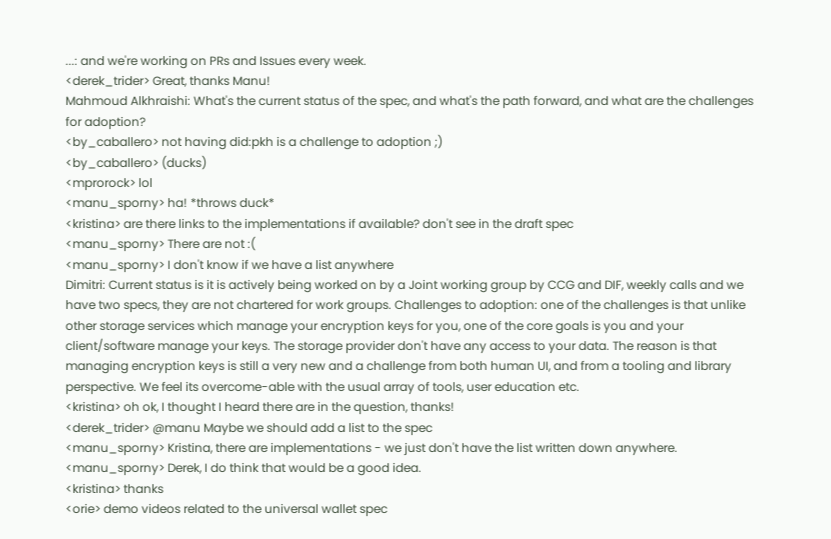...: and we're working on PRs and Issues every week.
<derek_trider> Great, thanks Manu!
Mahmoud Alkhraishi: What's the current status of the spec, and what's the path forward, and what are the challenges for adoption?
<by_caballero> not having did:pkh is a challenge to adoption ;)
<by_caballero> (ducks)
<mprorock> lol
<manu_sporny> ha! *throws duck*
<kristina> are there links to the implementations if available? don't see in the draft spec
<manu_sporny> There are not :(
<manu_sporny> I don't know if we have a list anywhere
Dimitri: Current status is it is actively being worked on by a Joint working group by CCG and DIF, weekly calls and we have two specs, they are not chartered for work groups. Challenges to adoption: one of the challenges is that unlike other storage services which manage your encryption keys for you, one of the core goals is you and your client/software manage your keys. The storage provider don't have any access to your data. The reason is that managing encryption keys is still a very new and a challenge from both human UI, and from a tooling and library perspective. We feel its overcome-able with the usual array of tools, user education etc.
<kristina> oh ok, I thought I heard there are in the question, thanks!
<derek_trider> @manu Maybe we should add a list to the spec
<manu_sporny> Kristina, there are implementations - we just don't have the list written down anywhere.
<manu_sporny> Derek, I do think that would be a good idea.
<kristina> thanks
<orie> demo videos related to the universal wallet spec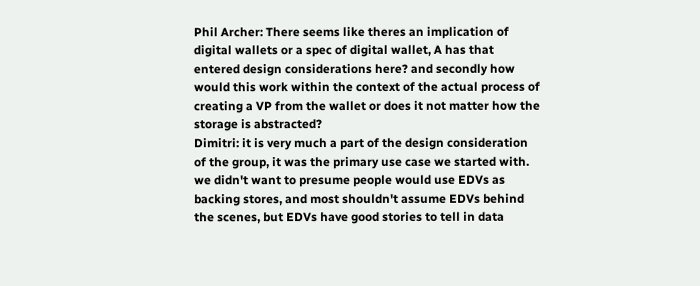Phil Archer: There seems like theres an implication of digital wallets or a spec of digital wallet, A has that entered design considerations here? and secondly how would this work within the context of the actual process of creating a VP from the wallet or does it not matter how the storage is abstracted?
Dimitri: it is very much a part of the design consideration of the group, it was the primary use case we started with. we didn't want to presume people would use EDVs as backing stores, and most shouldn't assume EDVs behind the scenes, but EDVs have good stories to tell in data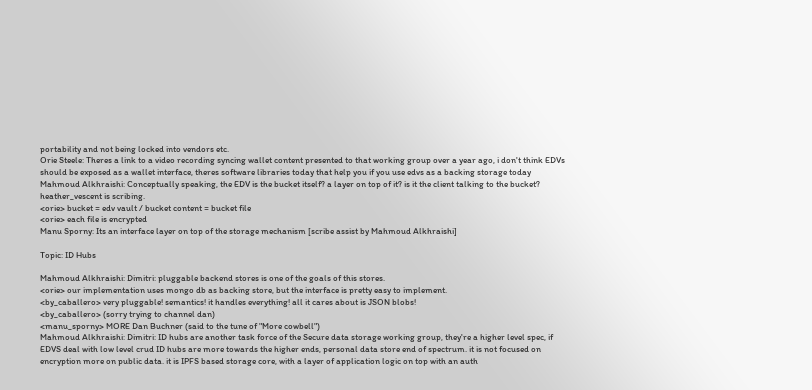portability and not being locked into vendors etc.
Orie Steele: Theres a link to a video recording syncing wallet content presented to that working group over a year ago, i don't think EDVs should be exposed as a wallet interface, theres software libraries today that help you if you use edvs as a backing storage today
Mahmoud Alkhraishi: Conceptually speaking, the EDV is the bucket itself? a layer on top of it? is it the client talking to the bucket?
heather_vescent is scribing.
<orie> bucket = edv vault / bucket content = bucket file
<orie> each file is encrypted
Manu Sporny: Its an interface layer on top of the storage mechanism [scribe assist by Mahmoud Alkhraishi]

Topic: ID Hubs

Mahmoud Alkhraishi: Dimitri: pluggable backend stores is one of the goals of this stores.
<orie> our implementation uses mongo db as backing store, but the interface is pretty easy to implement.
<by_caballero> very pluggable! semantics! it handles everything! all it cares about is JSON blobs!
<by_caballero> (sorry trying to channel dan)
<manu_sporny> MORE Dan Buchner (said to the tune of "More cowbell")
Mahmoud Alkhraishi: Dimitri: ID hubs are another task force of the Secure data storage working group, they're a higher level spec, if EDVS deal with low level crud ID hubs are more towards the higher ends, personal data store end of spectrum. it is not focused on encryption more on public data. it is IPFS based storage core, with a layer of application logic on top with an auth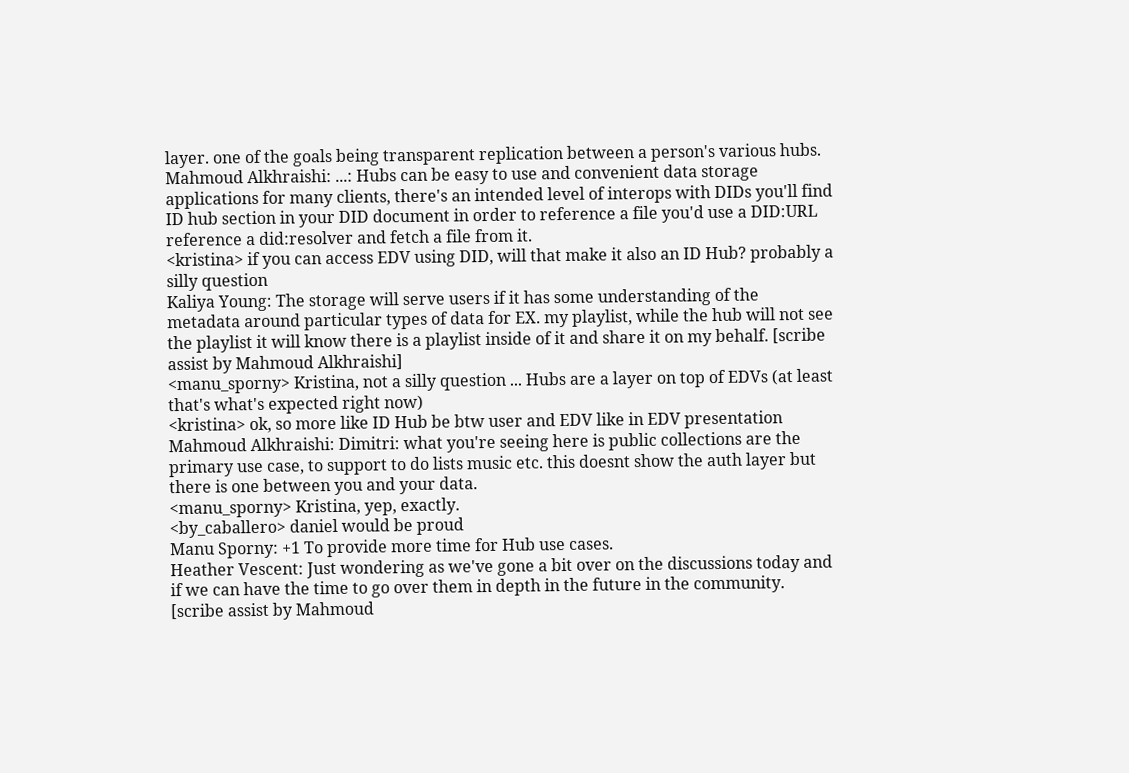layer. one of the goals being transparent replication between a person's various hubs.
Mahmoud Alkhraishi: ...: Hubs can be easy to use and convenient data storage applications for many clients, there's an intended level of interops with DIDs you'll find ID hub section in your DID document in order to reference a file you'd use a DID:URL reference a did:resolver and fetch a file from it.
<kristina> if you can access EDV using DID, will that make it also an ID Hub? probably a silly question
Kaliya Young: The storage will serve users if it has some understanding of the metadata around particular types of data for EX. my playlist, while the hub will not see the playlist it will know there is a playlist inside of it and share it on my behalf. [scribe assist by Mahmoud Alkhraishi]
<manu_sporny> Kristina, not a silly question ... Hubs are a layer on top of EDVs (at least that's what's expected right now)
<kristina> ok, so more like ID Hub be btw user and EDV like in EDV presentation
Mahmoud Alkhraishi: Dimitri: what you're seeing here is public collections are the primary use case, to support to do lists music etc. this doesnt show the auth layer but there is one between you and your data.
<manu_sporny> Kristina, yep, exactly.
<by_caballero> daniel would be proud
Manu Sporny: +1 To provide more time for Hub use cases.
Heather Vescent: Just wondering as we've gone a bit over on the discussions today and if we can have the time to go over them in depth in the future in the community. [scribe assist by Mahmoud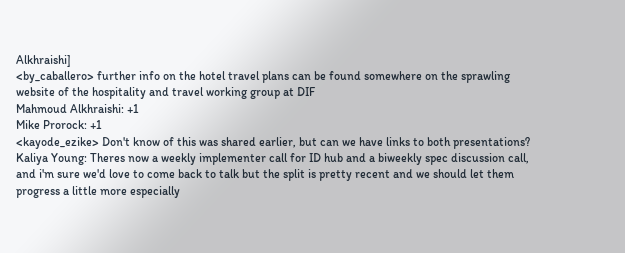Alkhraishi]
<by_caballero> further info on the hotel travel plans can be found somewhere on the sprawling website of the hospitality and travel working group at DIF
Mahmoud Alkhraishi: +1
Mike Prorock: +1
<kayode_ezike> Don't know of this was shared earlier, but can we have links to both presentations?
Kaliya Young: Theres now a weekly implementer call for ID hub and a biweekly spec discussion call, and i'm sure we'd love to come back to talk but the split is pretty recent and we should let them progress a little more especially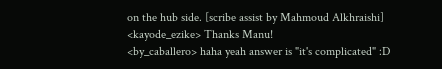on the hub side. [scribe assist by Mahmoud Alkhraishi]
<kayode_ezike> Thanks Manu!
<by_caballero> haha yeah answer is "it's complicated" :D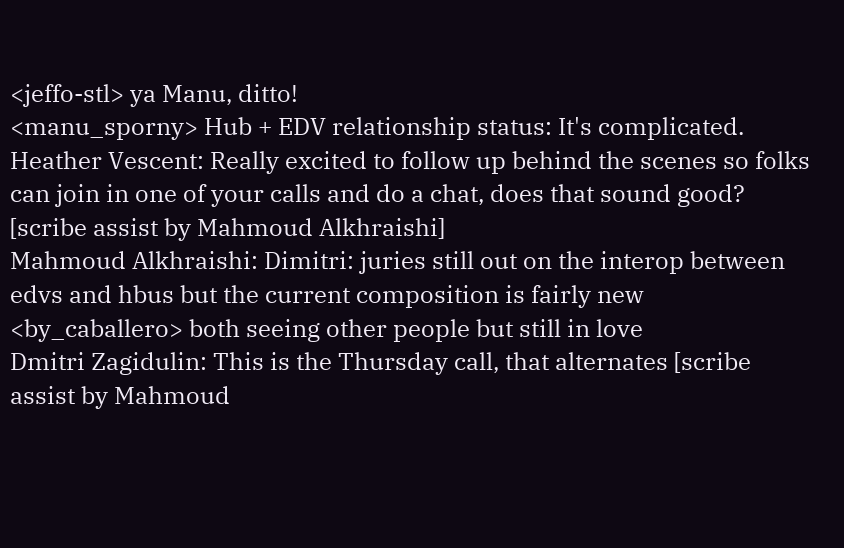<jeffo-stl> ya Manu, ditto!
<manu_sporny> Hub + EDV relationship status: It's complicated.
Heather Vescent: Really excited to follow up behind the scenes so folks can join in one of your calls and do a chat, does that sound good? [scribe assist by Mahmoud Alkhraishi]
Mahmoud Alkhraishi: Dimitri: juries still out on the interop between edvs and hbus but the current composition is fairly new
<by_caballero> both seeing other people but still in love
Dmitri Zagidulin: This is the Thursday call, that alternates [scribe assist by Mahmoud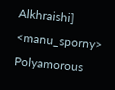Alkhraishi]
<manu_sporny> Polyamorous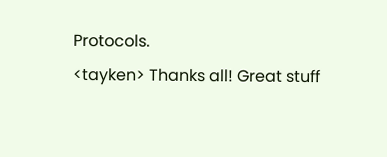Protocols.
<tayken> Thanks all! Great stuff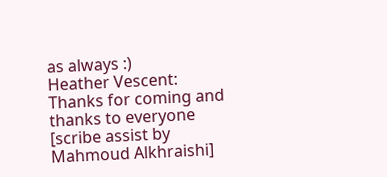as always :)
Heather Vescent: Thanks for coming and thanks to everyone [scribe assist by Mahmoud Alkhraishi]